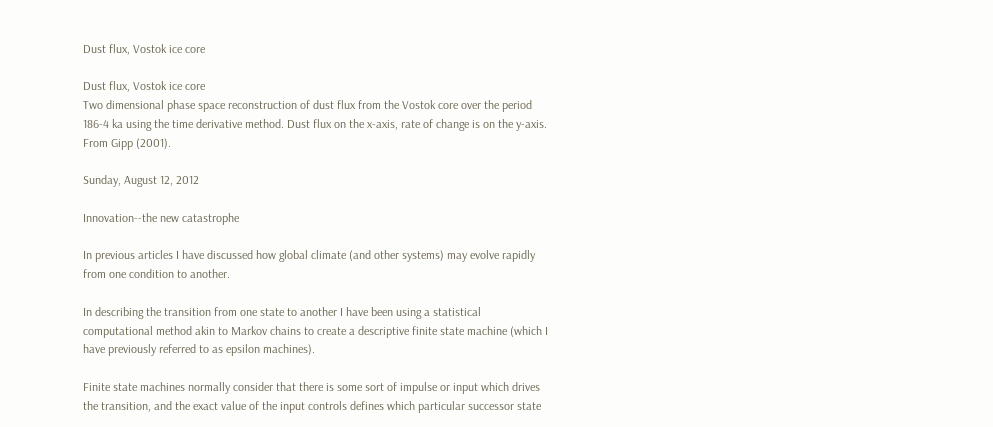Dust flux, Vostok ice core

Dust flux, Vostok ice core
Two dimensional phase space reconstruction of dust flux from the Vostok core over the period 186-4 ka using the time derivative method. Dust flux on the x-axis, rate of change is on the y-axis. From Gipp (2001).

Sunday, August 12, 2012

Innovation--the new catastrophe

In previous articles I have discussed how global climate (and other systems) may evolve rapidly from one condition to another.

In describing the transition from one state to another I have been using a statistical computational method akin to Markov chains to create a descriptive finite state machine (which I have previously referred to as epsilon machines).

Finite state machines normally consider that there is some sort of impulse or input which drives the transition, and the exact value of the input controls defines which particular successor state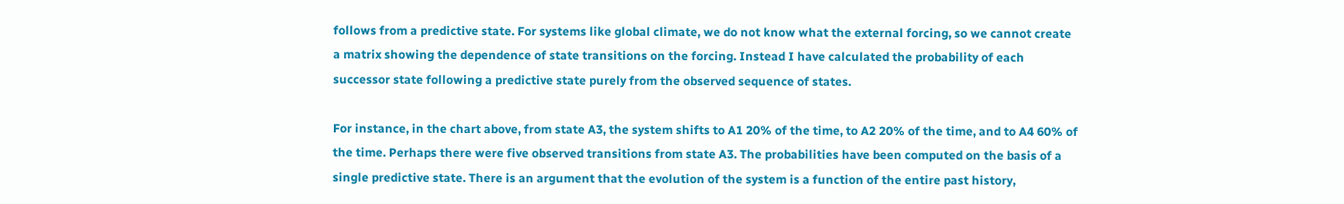follows from a predictive state. For systems like global climate, we do not know what the external forcing, so we cannot create a matrix showing the dependence of state transitions on the forcing. Instead I have calculated the probability of each successor state following a predictive state purely from the observed sequence of states.

For instance, in the chart above, from state A3, the system shifts to A1 20% of the time, to A2 20% of the time, and to A4 60% of the time. Perhaps there were five observed transitions from state A3. The probabilities have been computed on the basis of a single predictive state. There is an argument that the evolution of the system is a function of the entire past history,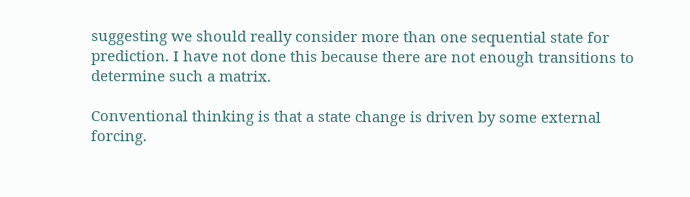suggesting we should really consider more than one sequential state for prediction. I have not done this because there are not enough transitions to determine such a matrix.

Conventional thinking is that a state change is driven by some external forcing.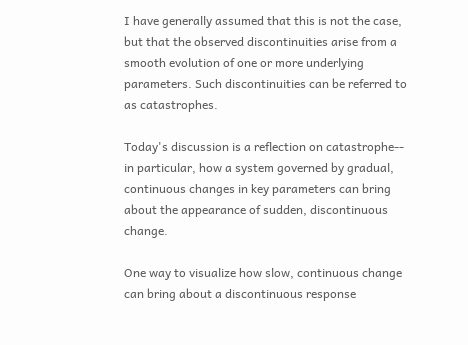I have generally assumed that this is not the case, but that the observed discontinuities arise from a smooth evolution of one or more underlying parameters. Such discontinuities can be referred to as catastrophes.

Today's discussion is a reflection on catastrophe-- in particular, how a system governed by gradual, continuous changes in key parameters can bring about the appearance of sudden, discontinuous change.

One way to visualize how slow, continuous change can bring about a discontinuous response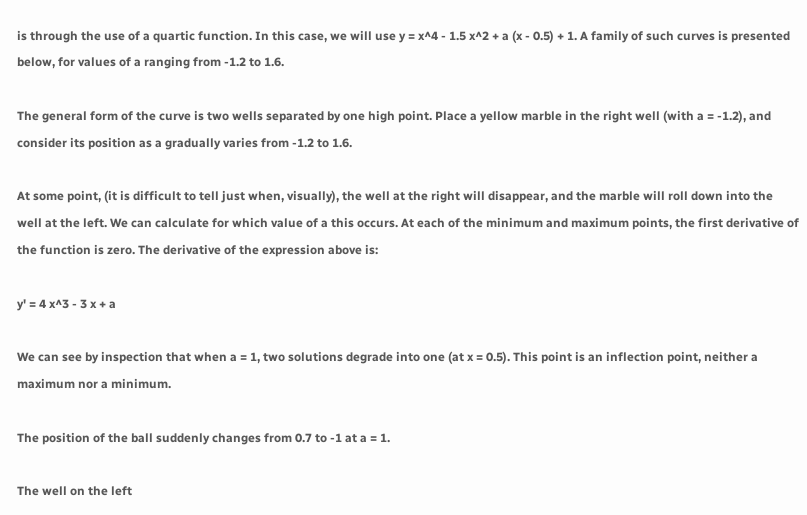is through the use of a quartic function. In this case, we will use y = x^4 - 1.5 x^2 + a (x - 0.5) + 1. A family of such curves is presented below, for values of a ranging from -1.2 to 1.6.

The general form of the curve is two wells separated by one high point. Place a yellow marble in the right well (with a = -1.2), and consider its position as a gradually varies from -1.2 to 1.6.

At some point, (it is difficult to tell just when, visually), the well at the right will disappear, and the marble will roll down into the well at the left. We can calculate for which value of a this occurs. At each of the minimum and maximum points, the first derivative of the function is zero. The derivative of the expression above is:

y' = 4 x^3 - 3 x + a

We can see by inspection that when a = 1, two solutions degrade into one (at x = 0.5). This point is an inflection point, neither a maximum nor a minimum.

The position of the ball suddenly changes from 0.7 to -1 at a = 1.

The well on the left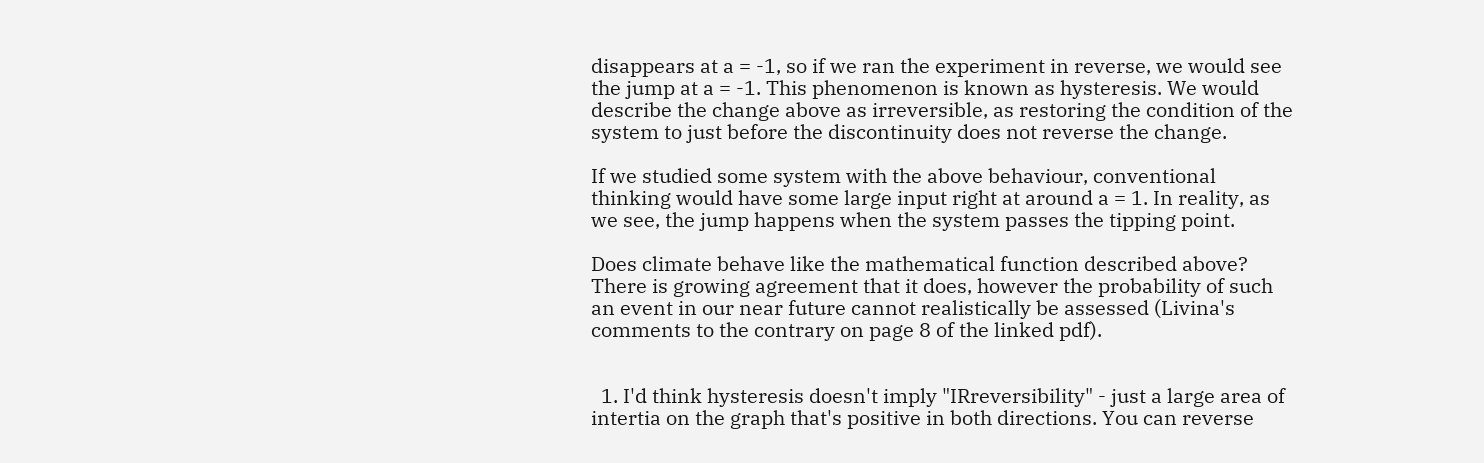disappears at a = -1, so if we ran the experiment in reverse, we would see the jump at a = -1. This phenomenon is known as hysteresis. We would describe the change above as irreversible, as restoring the condition of the system to just before the discontinuity does not reverse the change.

If we studied some system with the above behaviour, conventional thinking would have some large input right at around a = 1. In reality, as we see, the jump happens when the system passes the tipping point.

Does climate behave like the mathematical function described above? There is growing agreement that it does, however the probability of such an event in our near future cannot realistically be assessed (Livina's comments to the contrary on page 8 of the linked pdf).


  1. I'd think hysteresis doesn't imply "IRreversibility" - just a large area of intertia on the graph that's positive in both directions. You can reverse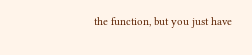the function, but you just have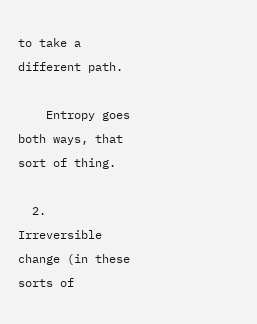to take a different path.

    Entropy goes both ways, that sort of thing.

  2. Irreversible change (in these sorts of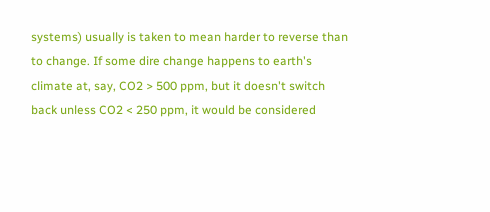systems) usually is taken to mean harder to reverse than to change. If some dire change happens to earth's climate at, say, CO2 > 500 ppm, but it doesn't switch back unless CO2 < 250 ppm, it would be considered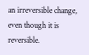an irreversible change, even though it is reversible.